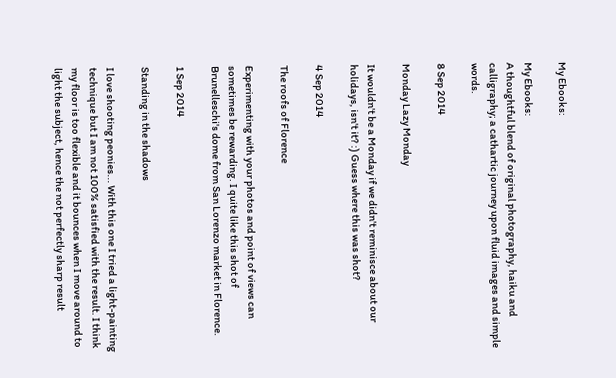My Ebooks:

My Ebooks:
A thoughtful blend of original photography, haiku and calligraphy; a cathartic journey upon fluid images and simple words.

8 Sep 2014

Monday Lazy Monday

It wouldn't be a Monday if we didn't reminisce about our holidays, isn't it? :) Guess where this was shot?

4 Sep 2014

The roofs of Florence

Experimenting with your photos and point of views can sometimes be rewarding. I quite like this shot of Brunelleschi's dome from San Lorenzo market in Florence.

1 Sep 2014

Standing in the shadows

I love shooting peonies... With this one I tried a light-painting technique but I am not 100% satisfied with the result. I think my floor is too flexible and it bounces when I move around to light the subject, hence the not perfectly sharp result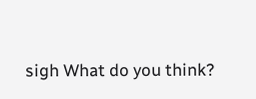sigh What do you think?